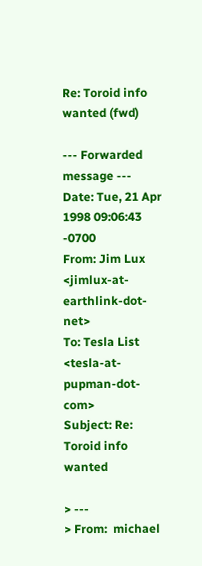Re: Toroid info wanted (fwd)

--- Forwarded message ---
Date: Tue, 21 Apr 1998 09:06:43 -0700
From: Jim Lux <jimlux-at-earthlink-dot-net>
To: Tesla List <tesla-at-pupman-dot-com>
Subject: Re: Toroid info wanted

> ---
> From:  michael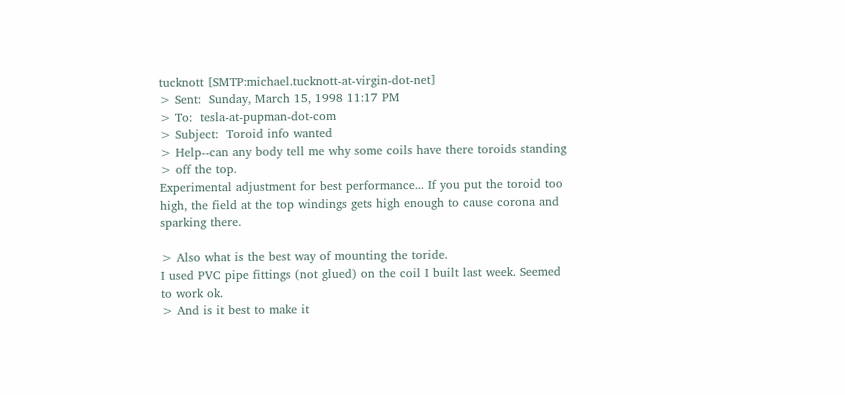tucknott [SMTP:michael.tucknott-at-virgin-dot-net]
> Sent:  Sunday, March 15, 1998 11:17 PM
> To:  tesla-at-pupman-dot-com
> Subject:  Toroid info wanted
> Help--can any body tell me why some coils have there toroids standing
> off the top.
Experimental adjustment for best performance... If you put the toroid too
high, the field at the top windings gets high enough to cause corona and
sparking there.

> Also what is the best way of mounting the toride.
I used PVC pipe fittings (not glued) on the coil I built last week. Seemed
to work ok.
> And is it best to make it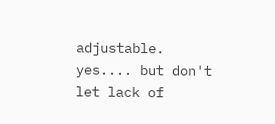adjustable.
yes.... but don't let lack of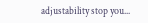adjustability stop you...